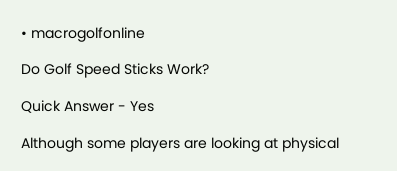• macrogolfonline

Do Golf Speed Sticks Work?

Quick Answer - Yes

Although some players are looking at physical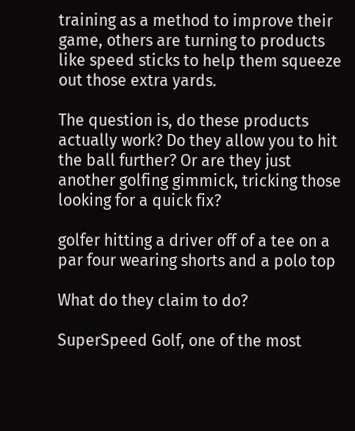training as a method to improve their game, others are turning to products like speed sticks to help them squeeze out those extra yards.

The question is, do these products actually work? Do they allow you to hit the ball further? Or are they just another golfing gimmick, tricking those looking for a quick fix?

golfer hitting a driver off of a tee on a par four wearing shorts and a polo top

What do they claim to do?

SuperSpeed Golf, one of the most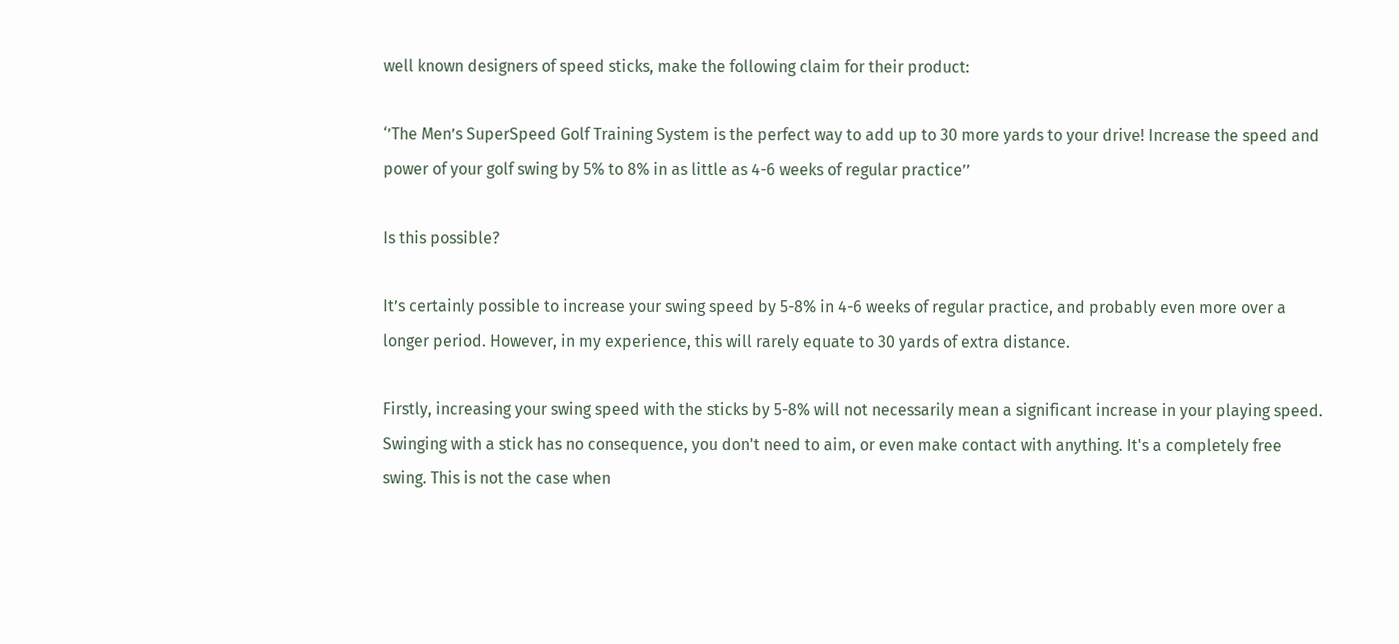well known designers of speed sticks, make the following claim for their product:

‘’The Men’s SuperSpeed Golf Training System is the perfect way to add up to 30 more yards to your drive! Increase the speed and power of your golf swing by 5% to 8% in as little as 4-6 weeks of regular practice’’

Is this possible?

It’s certainly possible to increase your swing speed by 5-8% in 4-6 weeks of regular practice, and probably even more over a longer period. However, in my experience, this will rarely equate to 30 yards of extra distance.

Firstly, increasing your swing speed with the sticks by 5-8% will not necessarily mean a significant increase in your playing speed. Swinging with a stick has no consequence, you don't need to aim, or even make contact with anything. It's a completely free swing. This is not the case when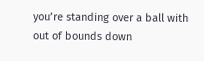you’re standing over a ball with out of bounds down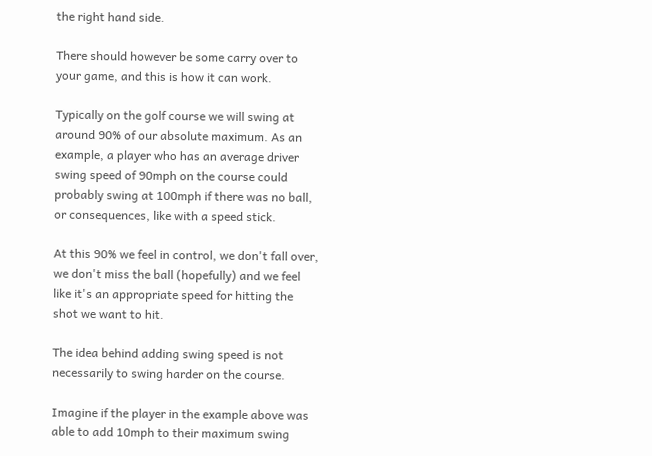the right hand side.

There should however be some carry over to your game, and this is how it can work.

Typically on the golf course we will swing at around 90% of our absolute maximum. As an example, a player who has an average driver swing speed of 90mph on the course could probably swing at 100mph if there was no ball, or consequences, like with a speed stick.

At this 90% we feel in control, we don't fall over, we don't miss the ball (hopefully) and we feel like it's an appropriate speed for hitting the shot we want to hit.

The idea behind adding swing speed is not necessarily to swing harder on the course.

Imagine if the player in the example above was able to add 10mph to their maximum swing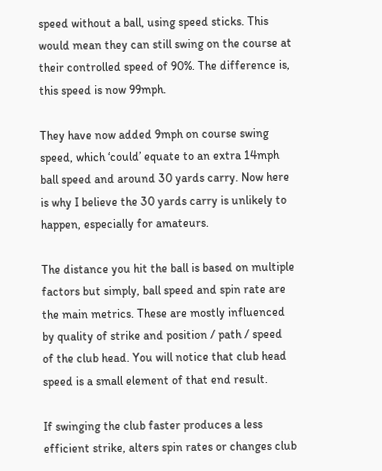speed without a ball, using speed sticks. This would mean they can still swing on the course at their controlled speed of 90%. The difference is, this speed is now 99mph.

They have now added 9mph on course swing speed, which ‘could’ equate to an extra 14mph ball speed and around 30 yards carry. Now here is why I believe the 30 yards carry is unlikely to happen, especially for amateurs.

The distance you hit the ball is based on multiple factors but simply, ball speed and spin rate are the main metrics. These are mostly influenced by quality of strike and position / path / speed of the club head. You will notice that club head speed is a small element of that end result.

If swinging the club faster produces a less efficient strike, alters spin rates or changes club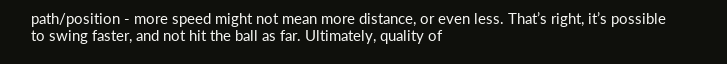path/position - more speed might not mean more distance, or even less. That’s right, it’s possible to swing faster, and not hit the ball as far. Ultimately, quality of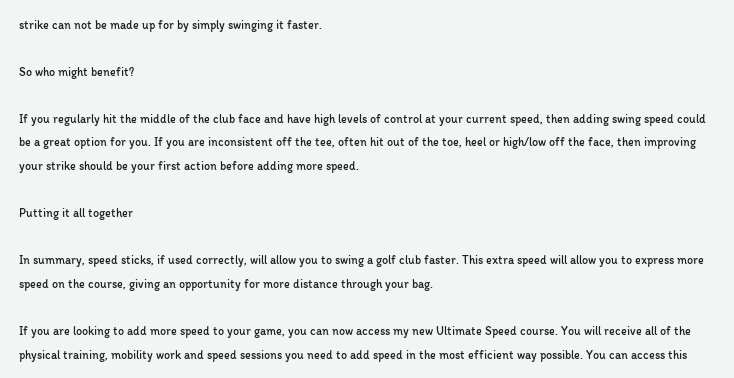strike can not be made up for by simply swinging it faster.

So who might benefit?

If you regularly hit the middle of the club face and have high levels of control at your current speed, then adding swing speed could be a great option for you. If you are inconsistent off the tee, often hit out of the toe, heel or high/low off the face, then improving your strike should be your first action before adding more speed.

Putting it all together

In summary, speed sticks, if used correctly, will allow you to swing a golf club faster. This extra speed will allow you to express more speed on the course, giving an opportunity for more distance through your bag.

If you are looking to add more speed to your game, you can now access my new Ultimate Speed course. You will receive all of the physical training, mobility work and speed sessions you need to add speed in the most efficient way possible. You can access this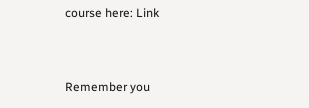course here: Link


Remember you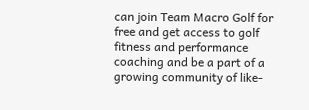can join Team Macro Golf for free and get access to golf fitness and performance coaching and be a part of a growing community of like-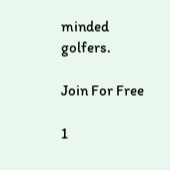minded golfers.

Join For Free

1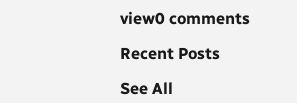view0 comments

Recent Posts

See All